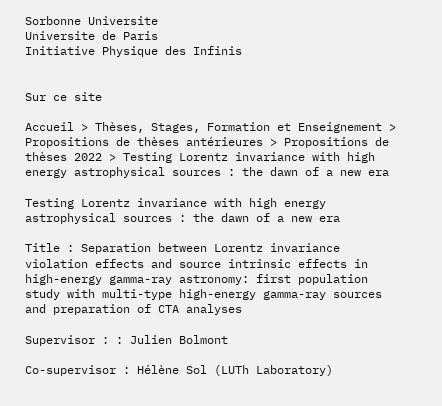Sorbonne Universite
Universite de Paris
Initiative Physique des Infinis


Sur ce site

Accueil > Thèses, Stages, Formation et Enseignement > Propositions de thèses antérieures > Propositions de thèses 2022 > Testing Lorentz invariance with high energy astrophysical sources : the dawn of a new era

Testing Lorentz invariance with high energy astrophysical sources : the dawn of a new era

Title : Separation between Lorentz invariance violation effects and source intrinsic effects in high-energy gamma-ray astronomy: first population study with multi-type high-energy gamma-ray sources and preparation of CTA analyses

Supervisor : : Julien Bolmont

Co-supervisor : Hélène Sol (LUTh Laboratory)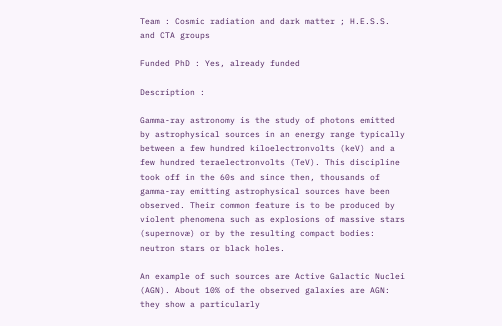Team : Cosmic radiation and dark matter ; H.E.S.S. and CTA groups

Funded PhD : Yes, already funded

Description :

Gamma-ray astronomy is the study of photons emitted by astrophysical sources in an energy range typically between a few hundred kiloelectronvolts (keV) and a few hundred teraelectronvolts (TeV). This discipline took off in the 60s and since then, thousands of gamma-ray emitting astrophysical sources have been observed. Their common feature is to be produced by violent phenomena such as explosions of massive stars (supernovæ) or by the resulting compact bodies: neutron stars or black holes.

An example of such sources are Active Galactic Nuclei (AGN). About 10% of the observed galaxies are AGN: they show a particularly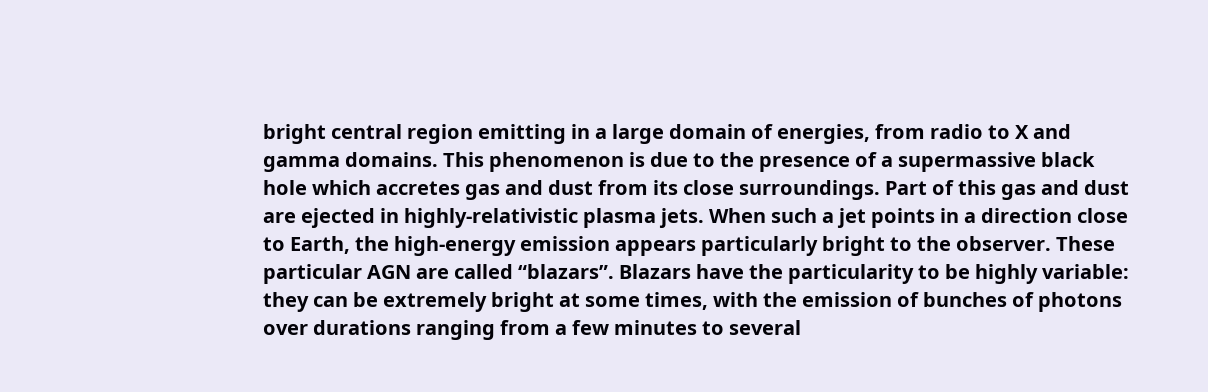bright central region emitting in a large domain of energies, from radio to X and gamma domains. This phenomenon is due to the presence of a supermassive black hole which accretes gas and dust from its close surroundings. Part of this gas and dust are ejected in highly-relativistic plasma jets. When such a jet points in a direction close to Earth, the high-energy emission appears particularly bright to the observer. These particular AGN are called “blazars”. Blazars have the particularity to be highly variable: they can be extremely bright at some times, with the emission of bunches of photons over durations ranging from a few minutes to several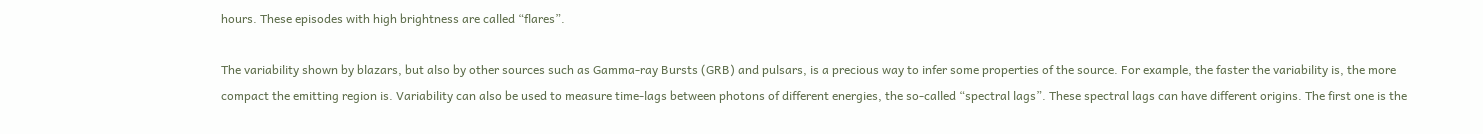hours. These episodes with high brightness are called “flares”.

The variability shown by blazars, but also by other sources such as Gamma-ray Bursts (GRB) and pulsars, is a precious way to infer some properties of the source. For example, the faster the variability is, the more compact the emitting region is. Variability can also be used to measure time-lags between photons of different energies, the so-called “spectral lags”. These spectral lags can have different origins. The first one is the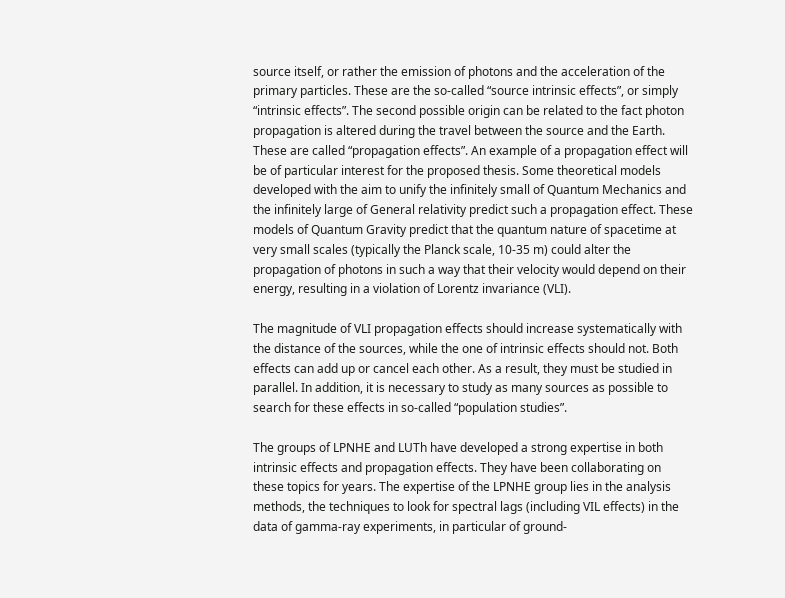source itself, or rather the emission of photons and the acceleration of the primary particles. These are the so-called “source intrinsic effects”, or simply “intrinsic effects”. The second possible origin can be related to the fact photon propagation is altered during the travel between the source and the Earth. These are called “propagation effects”. An example of a propagation effect will be of particular interest for the proposed thesis. Some theoretical models developed with the aim to unify the infinitely small of Quantum Mechanics and the infinitely large of General relativity predict such a propagation effect. These models of Quantum Gravity predict that the quantum nature of spacetime at very small scales (typically the Planck scale, 10-35 m) could alter the propagation of photons in such a way that their velocity would depend on their energy, resulting in a violation of Lorentz invariance (VLI).

The magnitude of VLI propagation effects should increase systematically with the distance of the sources, while the one of intrinsic effects should not. Both effects can add up or cancel each other. As a result, they must be studied in parallel. In addition, it is necessary to study as many sources as possible to search for these effects in so-called “population studies”.

The groups of LPNHE and LUTh have developed a strong expertise in both intrinsic effects and propagation effects. They have been collaborating on these topics for years. The expertise of the LPNHE group lies in the analysis methods, the techniques to look for spectral lags (including VIL effects) in the data of gamma-ray experiments, in particular of ground-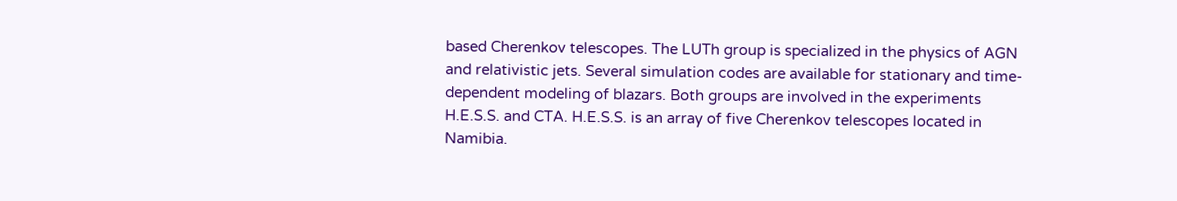based Cherenkov telescopes. The LUTh group is specialized in the physics of AGN and relativistic jets. Several simulation codes are available for stationary and time-dependent modeling of blazars. Both groups are involved in the experiments H.E.S.S. and CTA. H.E.S.S. is an array of five Cherenkov telescopes located in Namibia.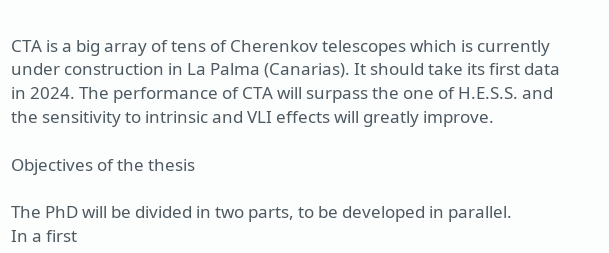CTA is a big array of tens of Cherenkov telescopes which is currently under construction in La Palma (Canarias). It should take its first data in 2024. The performance of CTA will surpass the one of H.E.S.S. and the sensitivity to intrinsic and VLI effects will greatly improve.

Objectives of the thesis

The PhD will be divided in two parts, to be developed in parallel.
In a first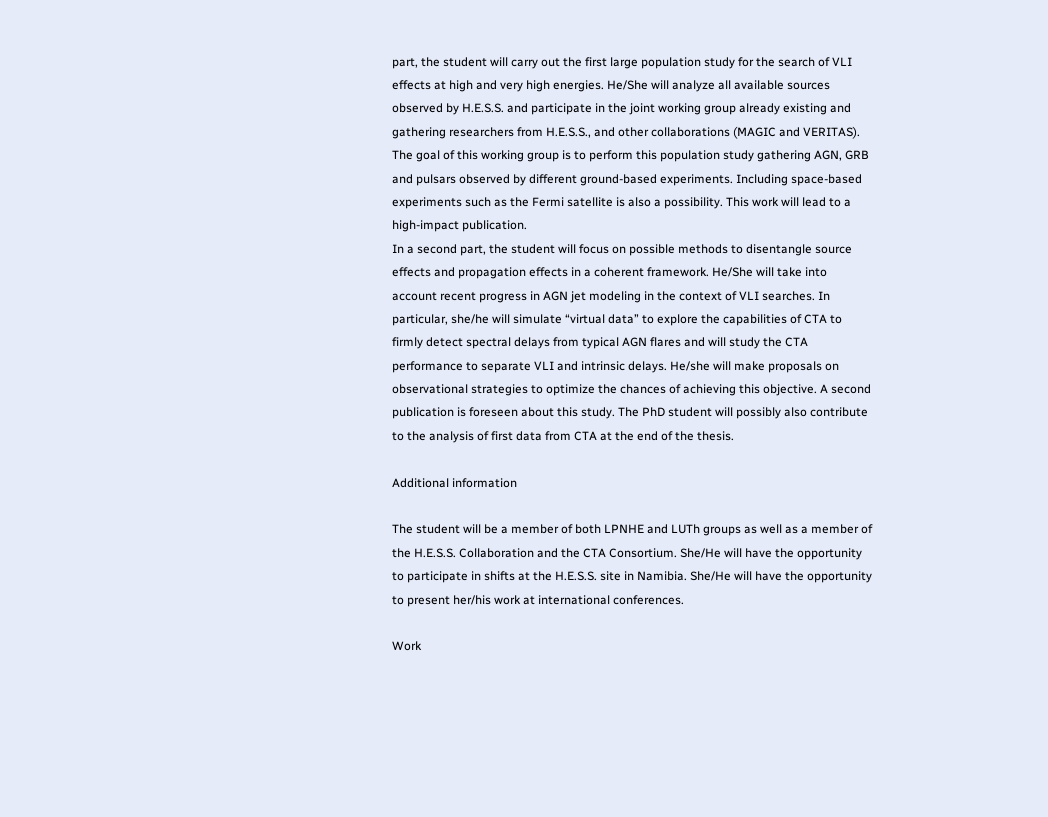part, the student will carry out the first large population study for the search of VLI effects at high and very high energies. He/She will analyze all available sources observed by H.E.S.S. and participate in the joint working group already existing and gathering researchers from H.E.S.S., and other collaborations (MAGIC and VERITAS). The goal of this working group is to perform this population study gathering AGN, GRB and pulsars observed by different ground-based experiments. Including space-based experiments such as the Fermi satellite is also a possibility. This work will lead to a high-impact publication.
In a second part, the student will focus on possible methods to disentangle source effects and propagation effects in a coherent framework. He/She will take into account recent progress in AGN jet modeling in the context of VLI searches. In particular, she/he will simulate “virtual data” to explore the capabilities of CTA to firmly detect spectral delays from typical AGN flares and will study the CTA performance to separate VLI and intrinsic delays. He/she will make proposals on observational strategies to optimize the chances of achieving this objective. A second publication is foreseen about this study. The PhD student will possibly also contribute to the analysis of first data from CTA at the end of the thesis.

Additional information

The student will be a member of both LPNHE and LUTh groups as well as a member of the H.E.S.S. Collaboration and the CTA Consortium. She/He will have the opportunity to participate in shifts at the H.E.S.S. site in Namibia. She/He will have the opportunity to present her/his work at international conferences.

Work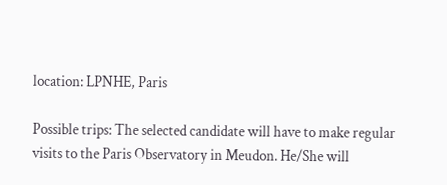location: LPNHE, Paris

Possible trips: The selected candidate will have to make regular visits to the Paris Observatory in Meudon. He/She will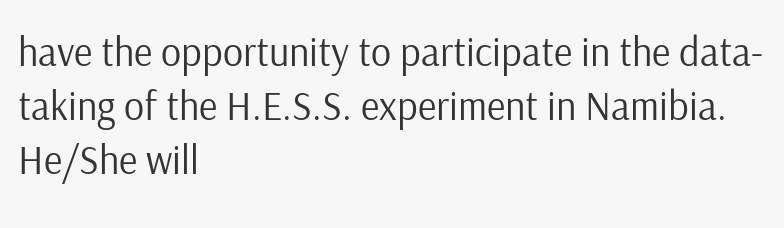have the opportunity to participate in the data-taking of the H.E.S.S. experiment in Namibia. He/She will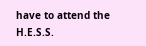have to attend the H.E.S.S.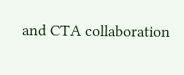and CTA collaboration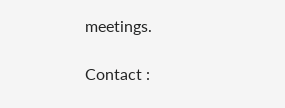meetings.

Contact :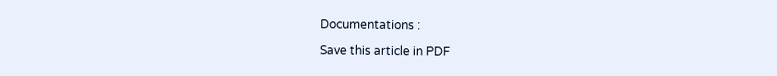Documentations :

Save this article in PDF